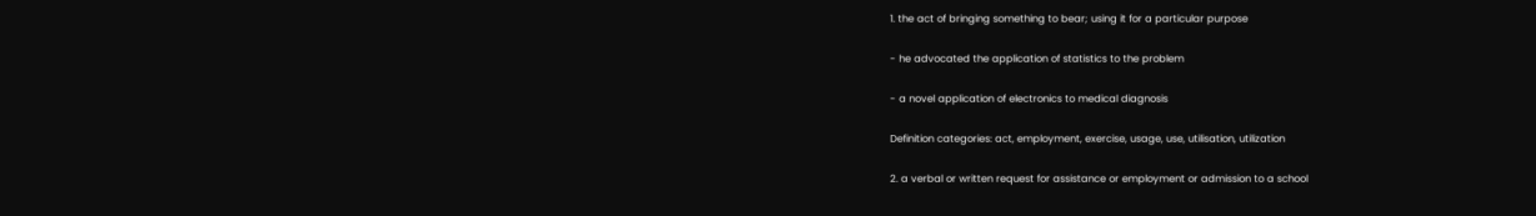1. the act of bringing something to bear; using it for a particular purpose

- he advocated the application of statistics to the problem

- a novel application of electronics to medical diagnosis

Definition categories: act, employment, exercise, usage, use, utilisation, utilization

2. a verbal or written request for assistance or employment or admission to a school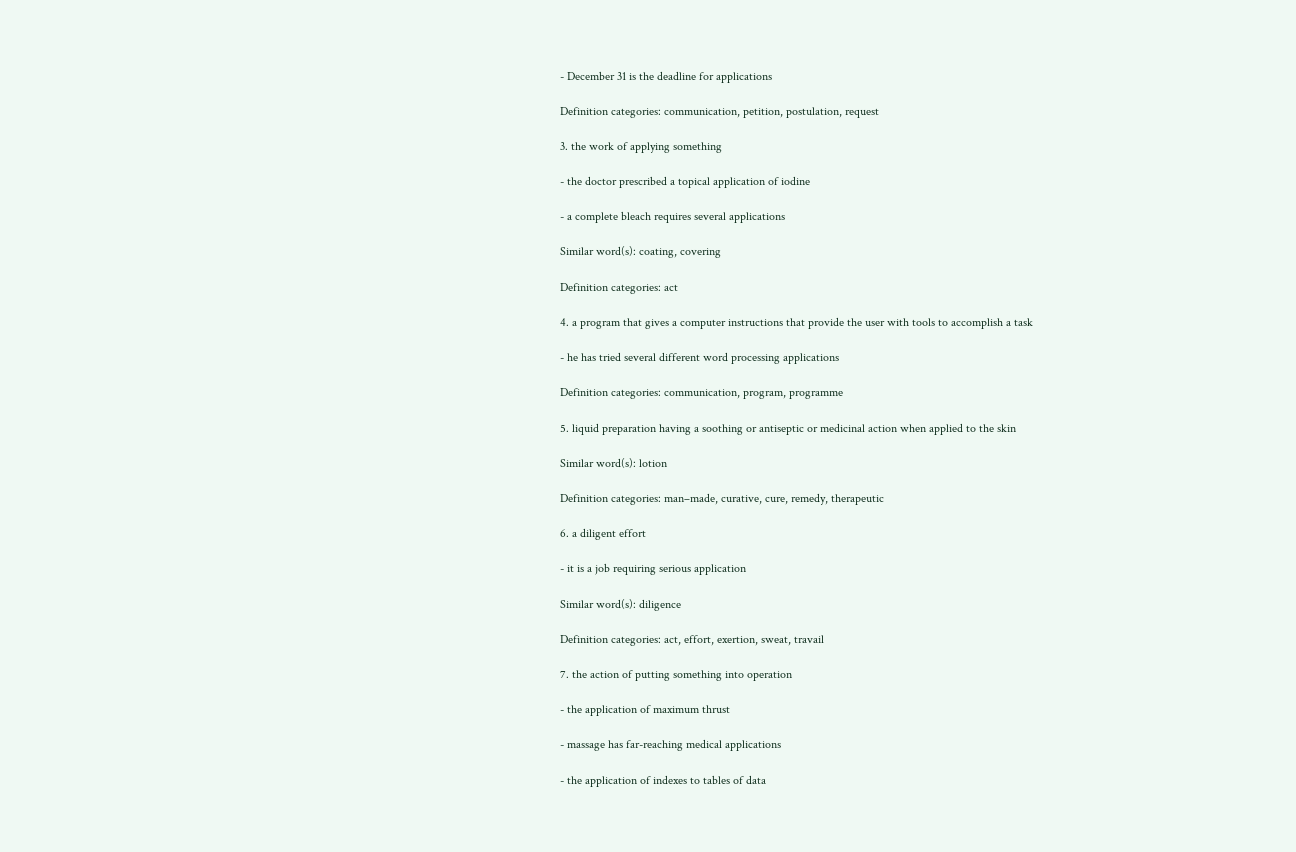- December 31 is the deadline for applications

Definition categories: communication, petition, postulation, request

3. the work of applying something

- the doctor prescribed a topical application of iodine

- a complete bleach requires several applications

Similar word(s): coating, covering

Definition categories: act

4. a program that gives a computer instructions that provide the user with tools to accomplish a task

- he has tried several different word processing applications

Definition categories: communication, program, programme

5. liquid preparation having a soothing or antiseptic or medicinal action when applied to the skin

Similar word(s): lotion

Definition categories: man–made, curative, cure, remedy, therapeutic

6. a diligent effort

- it is a job requiring serious application

Similar word(s): diligence

Definition categories: act, effort, exertion, sweat, travail

7. the action of putting something into operation

- the application of maximum thrust

- massage has far-reaching medical applications

- the application of indexes to tables of data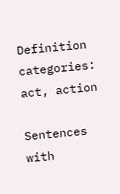Definition categories: act, action

Sentences with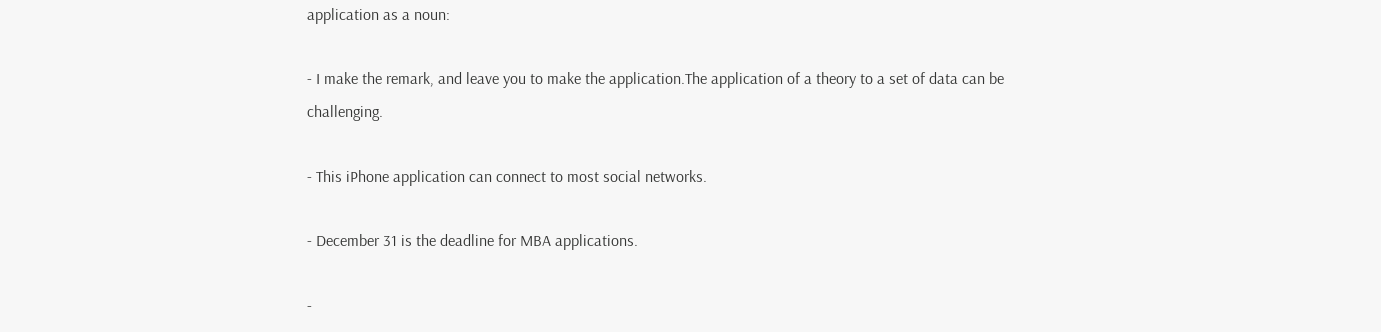application as a noun:

- I make the remark, and leave you to make the application.The application of a theory to a set of data can be challenging.

- This iPhone application can connect to most social networks.

- December 31 is the deadline for MBA applications.

-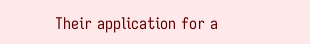Their application for a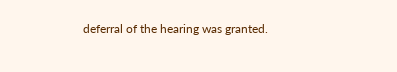deferral of the hearing was granted.